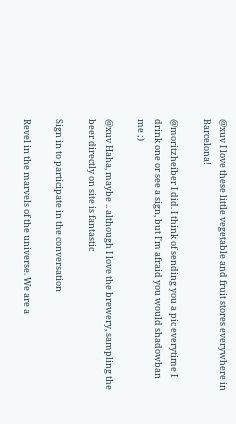@xuv I love these little vegetable and fruit stores everywhere in Barcelona!

@moritzheiber I did. I think of sending you a pic everytime I drink one or see a sign, but I'm afraid you would shadowban me ;)

@xuv Haha, maybe .. although I love the brewery, sampling the beer directly on site is fantastic

Sign in to participate in the conversation

Revel in the marvels of the universe. We are a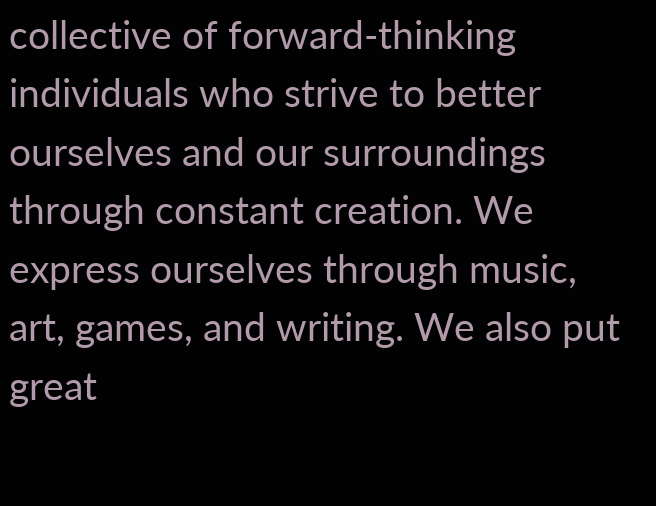collective of forward-thinking individuals who strive to better ourselves and our surroundings through constant creation. We express ourselves through music, art, games, and writing. We also put great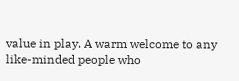value in play. A warm welcome to any like-minded people who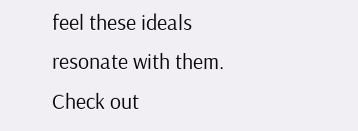feel these ideals resonate with them. Check out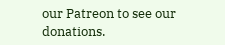our Patreon to see our donations.